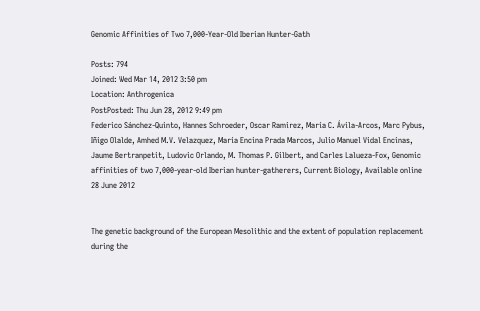Genomic Affinities of Two 7,000-Year-Old Iberian Hunter-Gath

Posts: 794
Joined: Wed Mar 14, 2012 3:50 pm
Location: Anthrogenica
PostPosted: Thu Jun 28, 2012 9:49 pm
Federico Sánchez-Quinto, Hannes Schroeder, Oscar Ramirez, María C. Ávila-Arcos, Marc Pybus, Iñigo Olalde, Amhed M.V. Velazquez, María Encina Prada Marcos, Julio Manuel Vidal Encinas, Jaume Bertranpetit, Ludovic Orlando, M. Thomas P. Gilbert, and Carles Lalueza-Fox, Genomic affinities of two 7,000-year-old Iberian hunter-gatherers, Current Biology, Available online 28 June 2012


The genetic background of the European Mesolithic and the extent of population replacement during the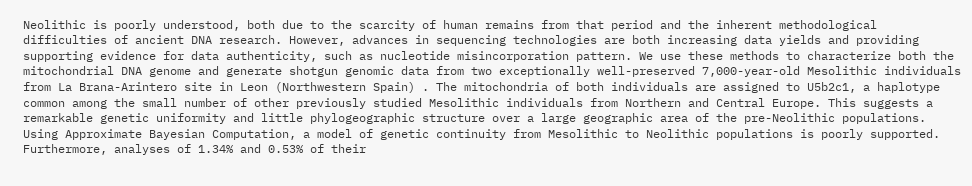Neolithic is poorly understood, both due to the scarcity of human remains from that period and the inherent methodological difficulties of ancient DNA research. However, advances in sequencing technologies are both increasing data yields and providing supporting evidence for data authenticity, such as nucleotide misincorporation pattern. We use these methods to characterize both the mitochondrial DNA genome and generate shotgun genomic data from two exceptionally well-preserved 7,000-year-old Mesolithic individuals from La Brana-Arintero site in Leon (Northwestern Spain) . The mitochondria of both individuals are assigned to U5b2c1, a haplotype common among the small number of other previously studied Mesolithic individuals from Northern and Central Europe. This suggests a remarkable genetic uniformity and little phylogeographic structure over a large geographic area of the pre-Neolithic populations. Using Approximate Bayesian Computation, a model of genetic continuity from Mesolithic to Neolithic populations is poorly supported. Furthermore, analyses of 1.34% and 0.53% of their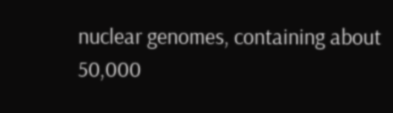nuclear genomes, containing about 50,000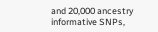and 20,000 ancestry informative SNPs,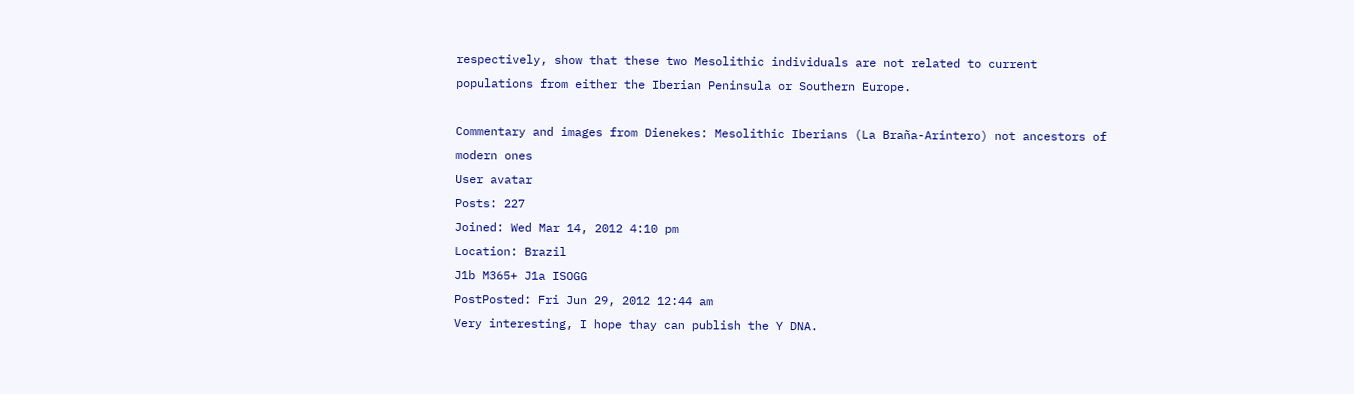respectively, show that these two Mesolithic individuals are not related to current populations from either the Iberian Peninsula or Southern Europe.

Commentary and images from Dienekes: Mesolithic Iberians (La Braña-Arintero) not ancestors of modern ones
User avatar
Posts: 227
Joined: Wed Mar 14, 2012 4:10 pm
Location: Brazil
J1b M365+ J1a ISOGG
PostPosted: Fri Jun 29, 2012 12:44 am
Very interesting, I hope thay can publish the Y DNA.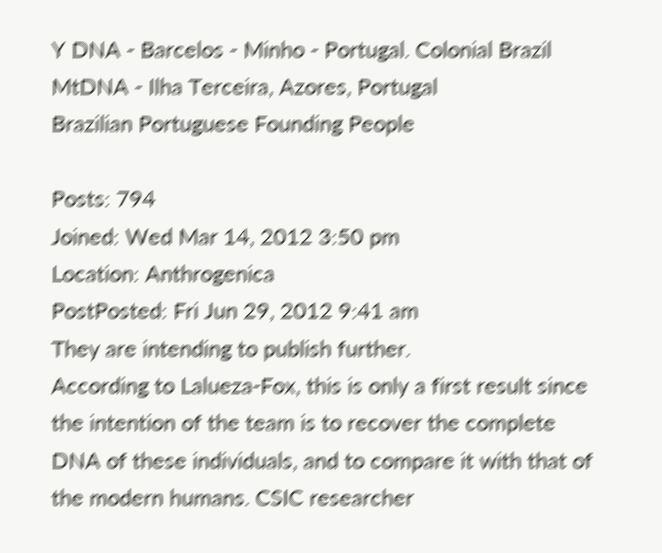Y DNA - Barcelos - Minho - Portugal. Colonial Brazil
MtDNA - Ilha Terceira, Azores, Portugal
Brazilian Portuguese Founding People

Posts: 794
Joined: Wed Mar 14, 2012 3:50 pm
Location: Anthrogenica
PostPosted: Fri Jun 29, 2012 9:41 am
They are intending to publish further.
According to Lalueza-Fox, this is only a first result since the intention of the team is to recover the complete DNA of these individuals, and to compare it with that of the modern humans. CSIC researcher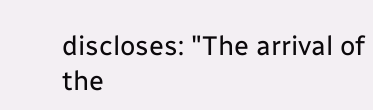discloses: "The arrival of the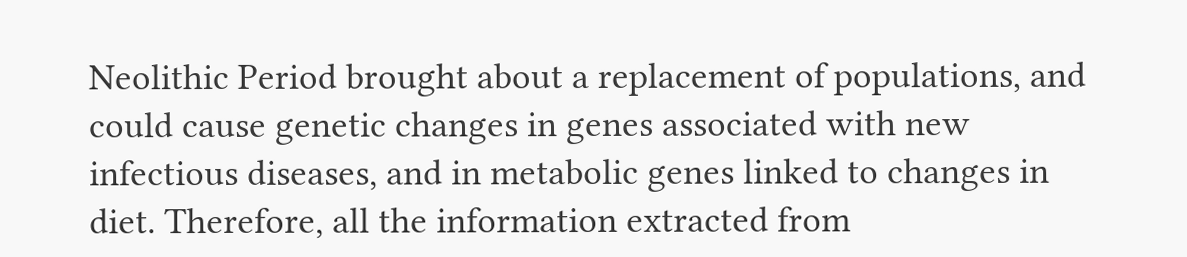Neolithic Period brought about a replacement of populations, and could cause genetic changes in genes associated with new infectious diseases, and in metabolic genes linked to changes in diet. Therefore, all the information extracted from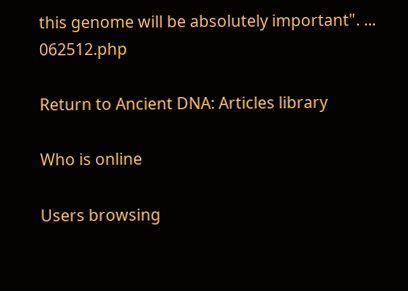this genome will be absolutely important". ... 062512.php

Return to Ancient DNA: Articles library

Who is online

Users browsing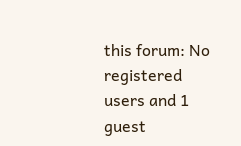this forum: No registered users and 1 guest